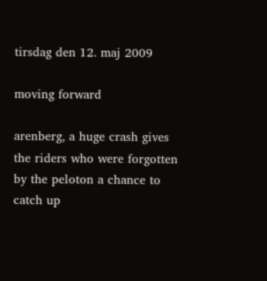tirsdag den 12. maj 2009

moving forward

arenberg, a huge crash gives the riders who were forgotten by the peloton a chance to catch up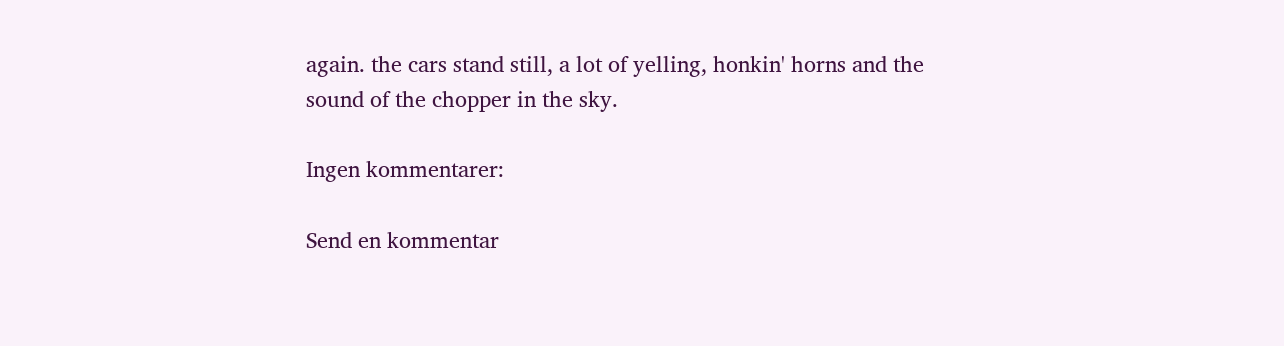again. the cars stand still, a lot of yelling, honkin' horns and the sound of the chopper in the sky.

Ingen kommentarer:

Send en kommentar